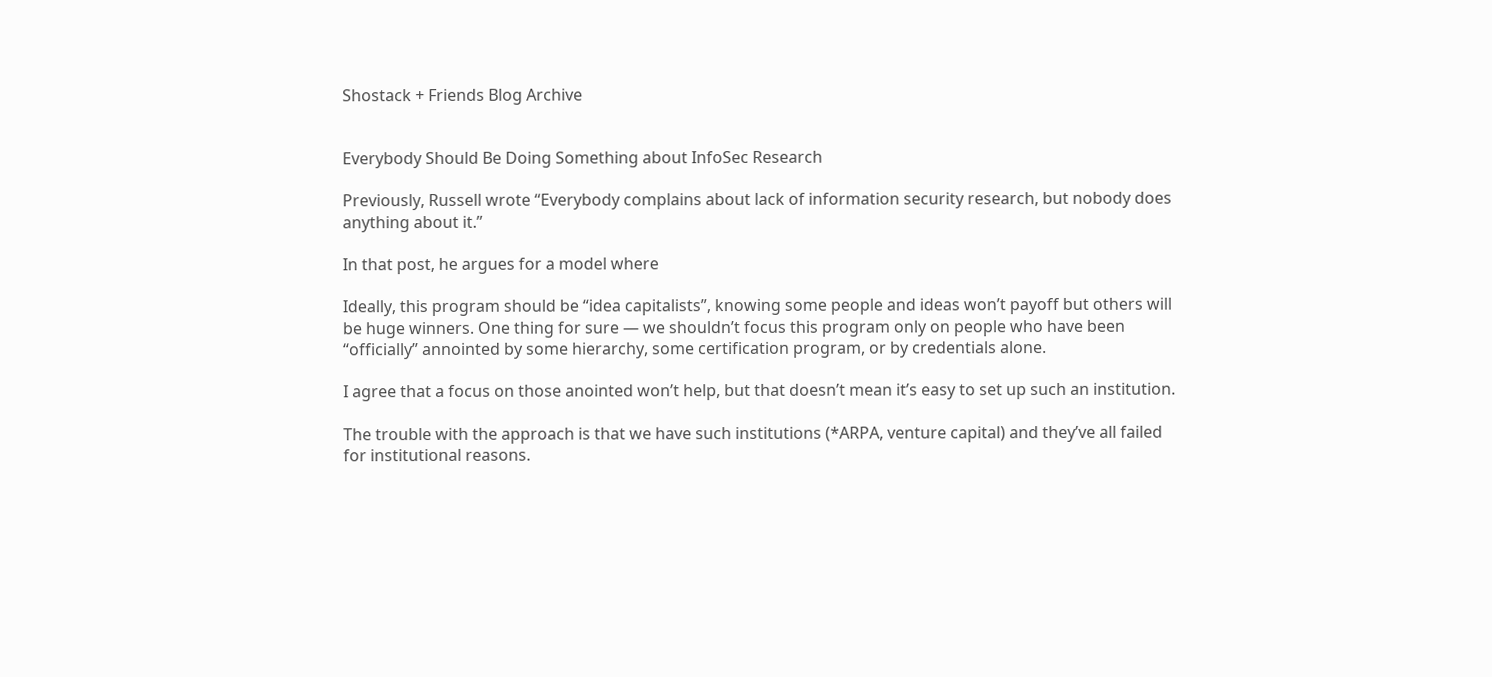Shostack + Friends Blog Archive


Everybody Should Be Doing Something about InfoSec Research

Previously, Russell wrote “Everybody complains about lack of information security research, but nobody does anything about it.”

In that post, he argues for a model where

Ideally, this program should be “idea capitalists”, knowing some people and ideas won’t payoff but others will be huge winners. One thing for sure — we shouldn’t focus this program only on people who have been “officially” annointed by some hierarchy, some certification program, or by credentials alone.

I agree that a focus on those anointed won’t help, but that doesn’t mean it’s easy to set up such an institution.

The trouble with the approach is that we have such institutions (*ARPA, venture capital) and they’ve all failed for institutional reasons.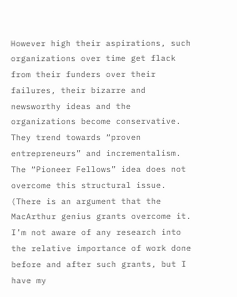However high their aspirations, such organizations over time get flack from their funders over their failures, their bizarre and newsworthy ideas and the organizations become conservative. They trend towards “proven entrepreneurs” and incrementalism. The “Pioneer Fellows” idea does not overcome this structural issue. (There is an argument that the MacArthur genius grants overcome it. I’m not aware of any research into the relative importance of work done before and after such grants, but I have my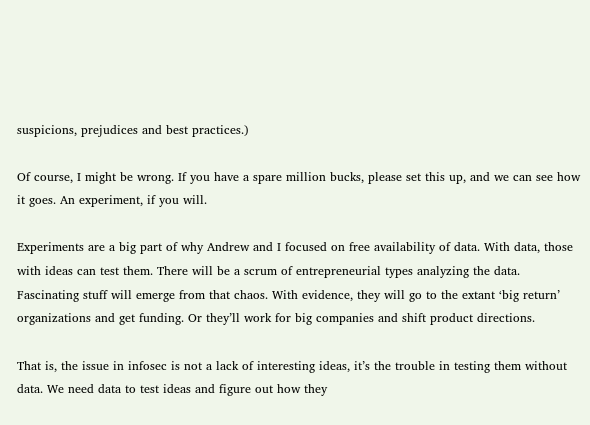suspicions, prejudices and best practices.)

Of course, I might be wrong. If you have a spare million bucks, please set this up, and we can see how it goes. An experiment, if you will.

Experiments are a big part of why Andrew and I focused on free availability of data. With data, those with ideas can test them. There will be a scrum of entrepreneurial types analyzing the data. Fascinating stuff will emerge from that chaos. With evidence, they will go to the extant ‘big return’ organizations and get funding. Or they’ll work for big companies and shift product directions.

That is, the issue in infosec is not a lack of interesting ideas, it’s the trouble in testing them without data. We need data to test ideas and figure out how they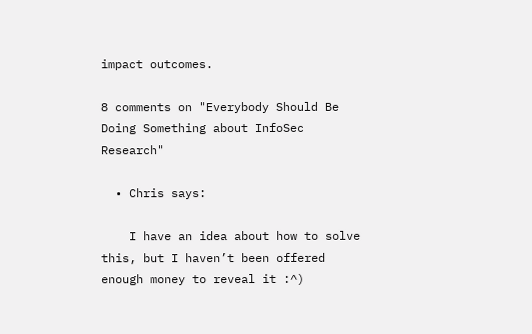impact outcomes.

8 comments on "Everybody Should Be Doing Something about InfoSec Research"

  • Chris says:

    I have an idea about how to solve this, but I haven’t been offered enough money to reveal it :^)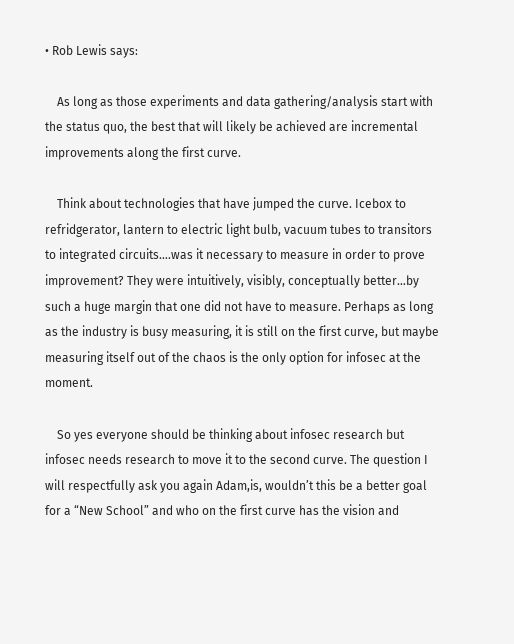• Rob Lewis says:

    As long as those experiments and data gathering/analysis start with the status quo, the best that will likely be achieved are incremental improvements along the first curve.

    Think about technologies that have jumped the curve. Icebox to refridgerator, lantern to electric light bulb, vacuum tubes to transitors to integrated circuits….was it necessary to measure in order to prove improvement? They were intuitively, visibly, conceptually better…by such a huge margin that one did not have to measure. Perhaps as long as the industry is busy measuring, it is still on the first curve, but maybe measuring itself out of the chaos is the only option for infosec at the moment.

    So yes everyone should be thinking about infosec research but infosec needs research to move it to the second curve. The question I will respectfully ask you again Adam,is, wouldn’t this be a better goal for a “New School” and who on the first curve has the vision and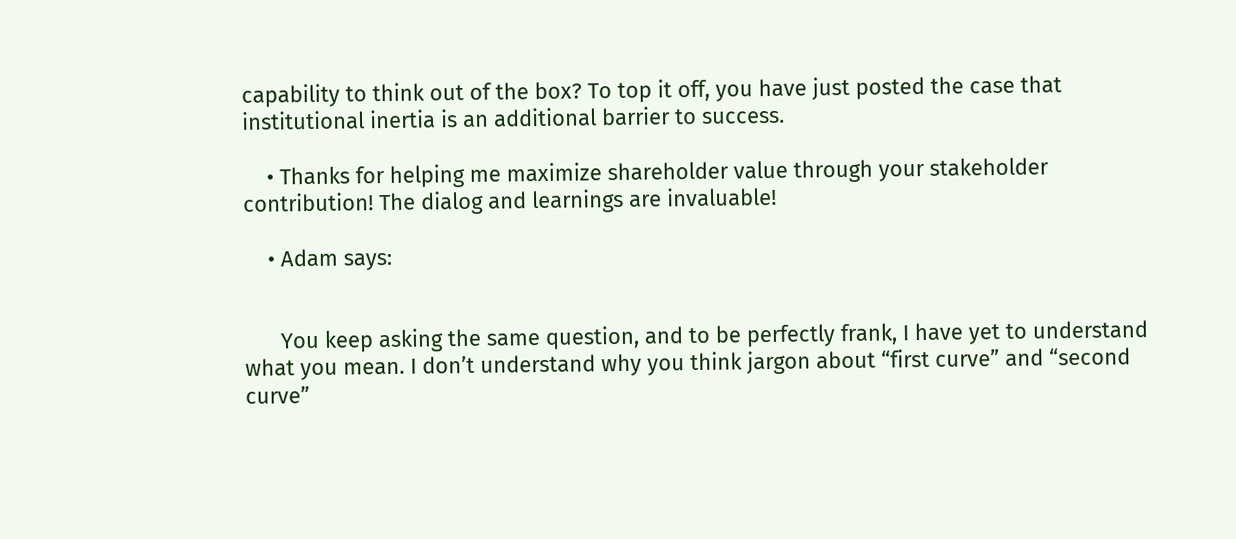capability to think out of the box? To top it off, you have just posted the case that institutional inertia is an additional barrier to success.

    • Thanks for helping me maximize shareholder value through your stakeholder contribution! The dialog and learnings are invaluable!

    • Adam says:


      You keep asking the same question, and to be perfectly frank, I have yet to understand what you mean. I don’t understand why you think jargon about “first curve” and “second curve”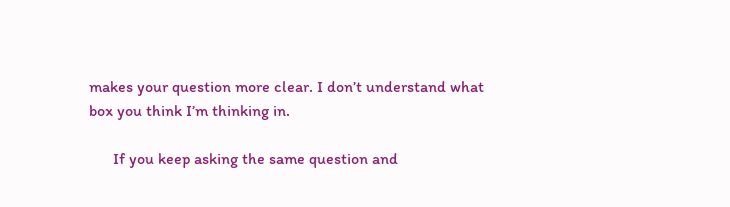makes your question more clear. I don’t understand what box you think I’m thinking in.

      If you keep asking the same question and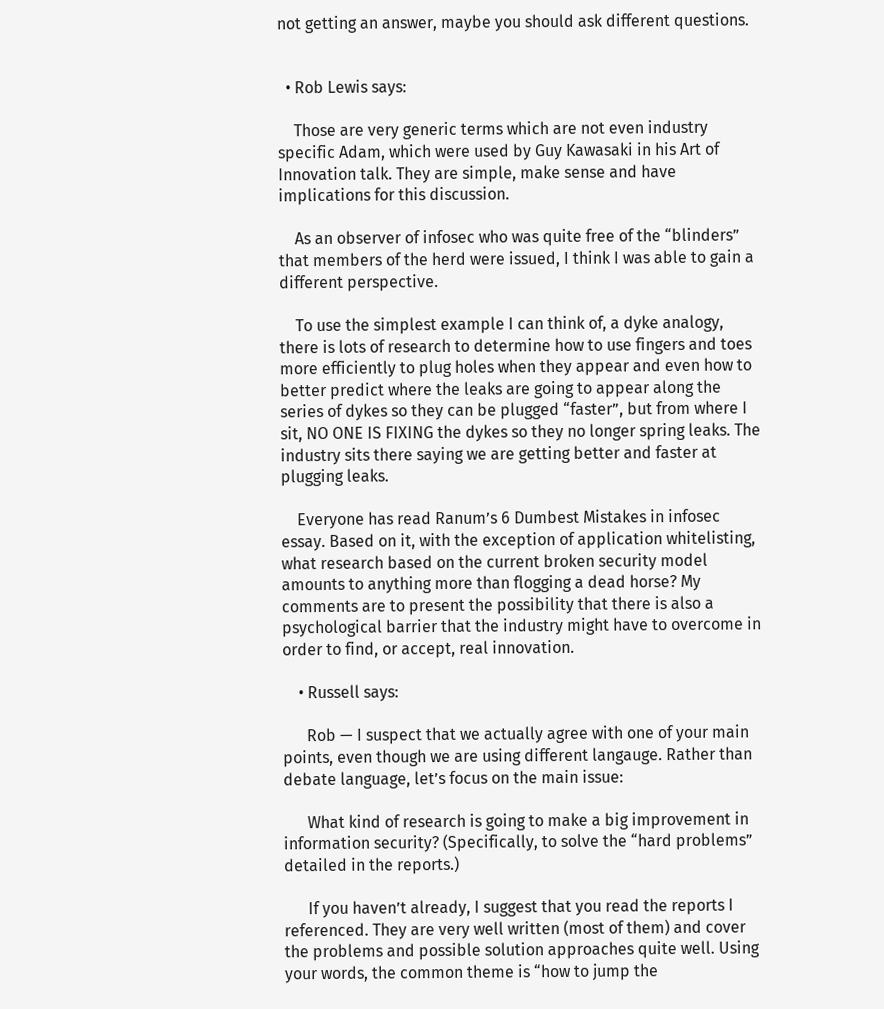not getting an answer, maybe you should ask different questions.


  • Rob Lewis says:

    Those are very generic terms which are not even industry specific Adam, which were used by Guy Kawasaki in his Art of Innovation talk. They are simple, make sense and have implications for this discussion.

    As an observer of infosec who was quite free of the “blinders” that members of the herd were issued, I think I was able to gain a different perspective.

    To use the simplest example I can think of, a dyke analogy, there is lots of research to determine how to use fingers and toes more efficiently to plug holes when they appear and even how to better predict where the leaks are going to appear along the series of dykes so they can be plugged “faster”, but from where I sit, NO ONE IS FIXING the dykes so they no longer spring leaks. The industry sits there saying we are getting better and faster at plugging leaks.

    Everyone has read Ranum’s 6 Dumbest Mistakes in infosec essay. Based on it, with the exception of application whitelisting, what research based on the current broken security model amounts to anything more than flogging a dead horse? My comments are to present the possibility that there is also a psychological barrier that the industry might have to overcome in order to find, or accept, real innovation.

    • Russell says:

      Rob — I suspect that we actually agree with one of your main points, even though we are using different langauge. Rather than debate language, let’s focus on the main issue:

      What kind of research is going to make a big improvement in information security? (Specifically, to solve the “hard problems” detailed in the reports.)

      If you haven’t already, I suggest that you read the reports I referenced. They are very well written (most of them) and cover the problems and possible solution approaches quite well. Using your words, the common theme is “how to jump the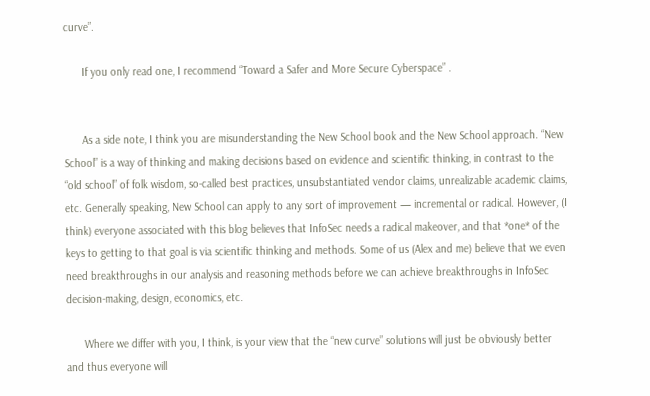curve”.

      If you only read one, I recommend “Toward a Safer and More Secure Cyberspace” .


      As a side note, I think you are misunderstanding the New School book and the New School approach. “New School” is a way of thinking and making decisions based on evidence and scientific thinking, in contrast to the “old school” of folk wisdom, so-called best practices, unsubstantiated vendor claims, unrealizable academic claims, etc. Generally speaking, New School can apply to any sort of improvement — incremental or radical. However, (I think) everyone associated with this blog believes that InfoSec needs a radical makeover, and that *one* of the keys to getting to that goal is via scientific thinking and methods. Some of us (Alex and me) believe that we even need breakthroughs in our analysis and reasoning methods before we can achieve breakthroughs in InfoSec decision-making, design, economics, etc.

      Where we differ with you, I think, is your view that the “new curve” solutions will just be obviously better and thus everyone will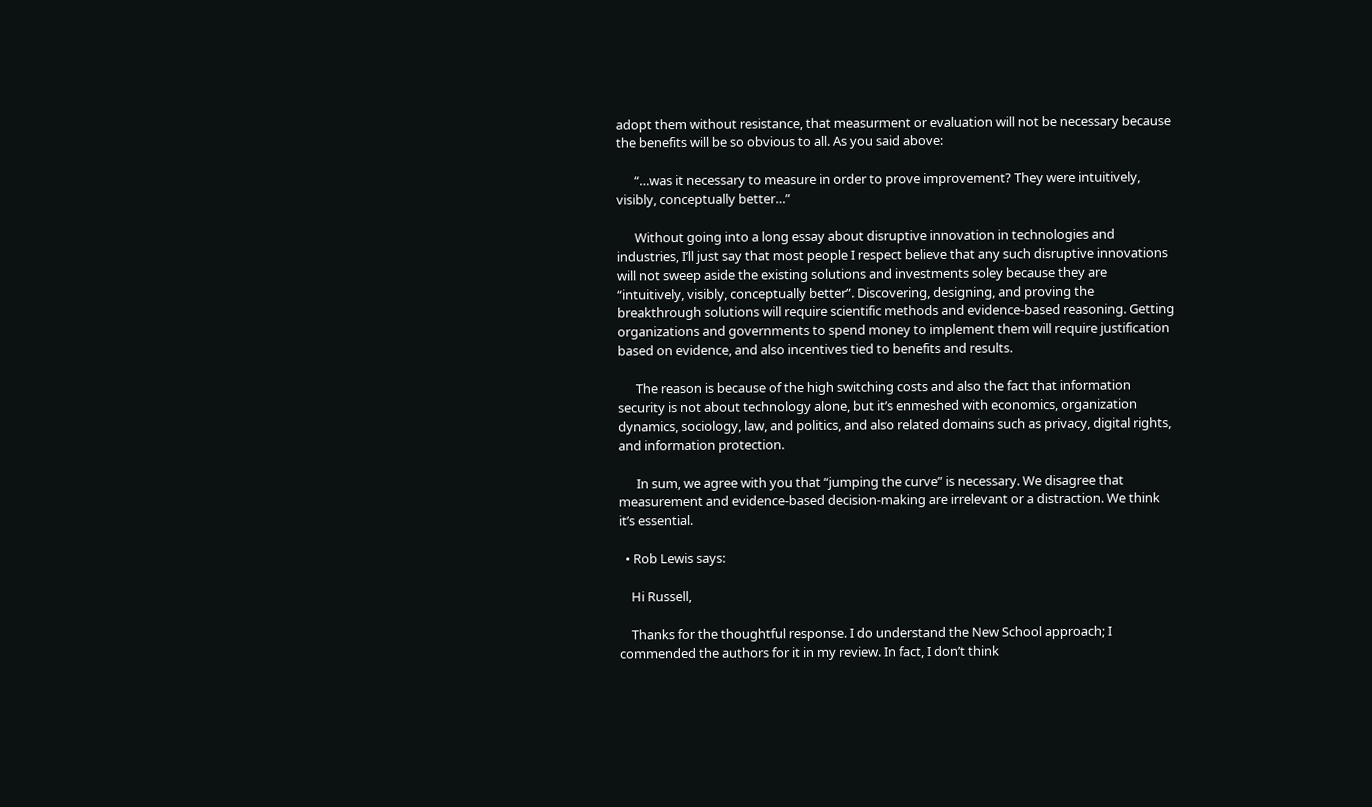adopt them without resistance, that measurment or evaluation will not be necessary because the benefits will be so obvious to all. As you said above:

      “…was it necessary to measure in order to prove improvement? They were intuitively, visibly, conceptually better…”

      Without going into a long essay about disruptive innovation in technologies and industries, I’ll just say that most people I respect believe that any such disruptive innovations will not sweep aside the existing solutions and investments soley because they are “intuitively, visibly, conceptually better”. Discovering, designing, and proving the breakthrough solutions will require scientific methods and evidence-based reasoning. Getting organizations and governments to spend money to implement them will require justification based on evidence, and also incentives tied to benefits and results.

      The reason is because of the high switching costs and also the fact that information security is not about technology alone, but it’s enmeshed with economics, organization dynamics, sociology, law, and politics, and also related domains such as privacy, digital rights, and information protection.

      In sum, we agree with you that “jumping the curve” is necessary. We disagree that measurement and evidence-based decision-making are irrelevant or a distraction. We think it’s essential.

  • Rob Lewis says:

    Hi Russell,

    Thanks for the thoughtful response. I do understand the New School approach; I commended the authors for it in my review. In fact, I don’t think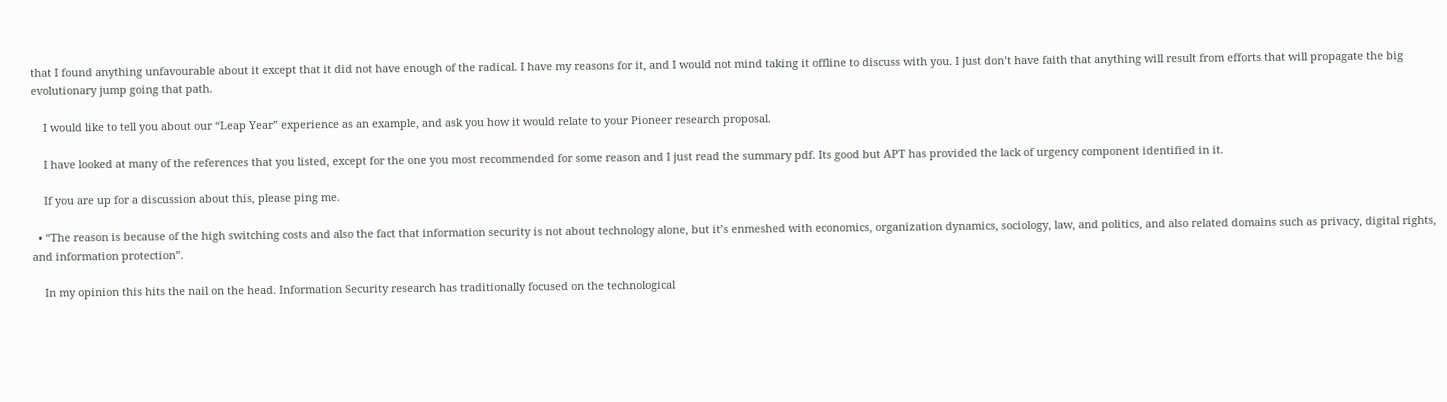that I found anything unfavourable about it except that it did not have enough of the radical. I have my reasons for it, and I would not mind taking it offline to discuss with you. I just don’t have faith that anything will result from efforts that will propagate the big evolutionary jump going that path.

    I would like to tell you about our “Leap Year” experience as an example, and ask you how it would relate to your Pioneer research proposal.

    I have looked at many of the references that you listed, except for the one you most recommended for some reason and I just read the summary pdf. Its good but APT has provided the lack of urgency component identified in it.

    If you are up for a discussion about this, please ping me.

  • “The reason is because of the high switching costs and also the fact that information security is not about technology alone, but it’s enmeshed with economics, organization dynamics, sociology, law, and politics, and also related domains such as privacy, digital rights, and information protection”.

    In my opinion this hits the nail on the head. Information Security research has traditionally focused on the technological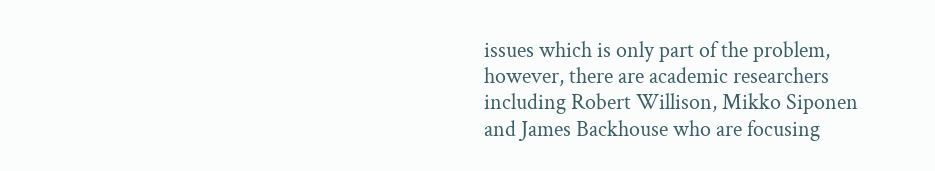issues which is only part of the problem, however, there are academic researchers including Robert Willison, Mikko Siponen and James Backhouse who are focusing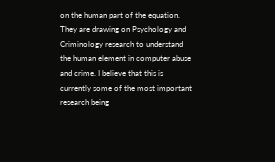on the human part of the equation. They are drawing on Psychology and Criminology research to understand the human element in computer abuse and crime. I believe that this is currently some of the most important research being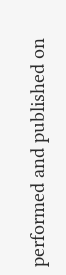performed and published on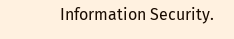Information Security.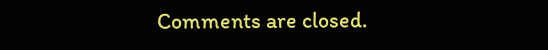Comments are closed.